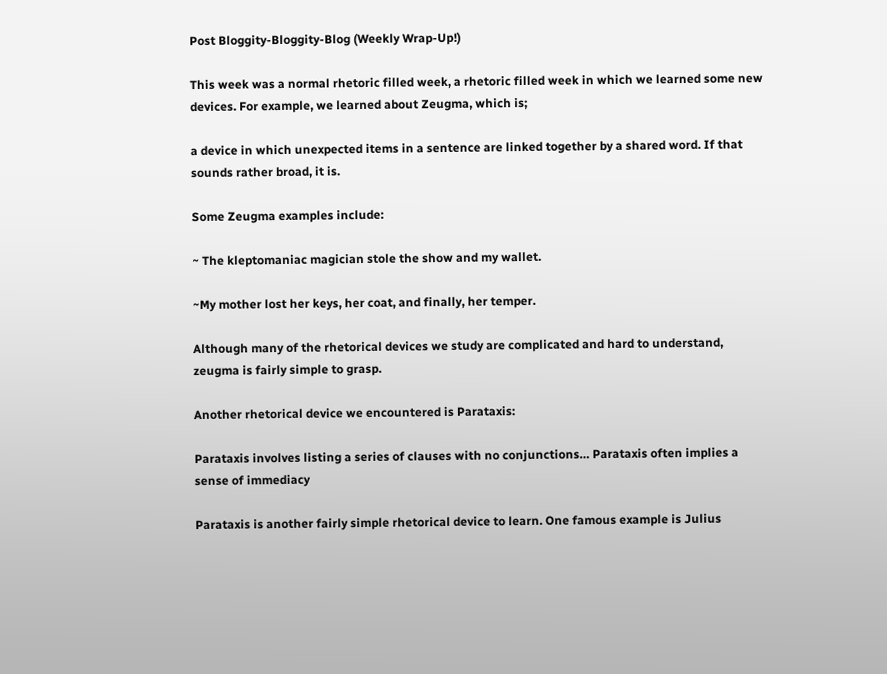Post Bloggity-Bloggity-Blog (Weekly Wrap-Up!)

This week was a normal rhetoric filled week, a rhetoric filled week in which we learned some new devices. For example, we learned about Zeugma, which is;

a device in which unexpected items in a sentence are linked together by a shared word. If that sounds rather broad, it is.

Some Zeugma examples include:

~ The kleptomaniac magician stole the show and my wallet.

~My mother lost her keys, her coat, and finally, her temper.

Although many of the rhetorical devices we study are complicated and hard to understand, zeugma is fairly simple to grasp.

Another rhetorical device we encountered is Parataxis:

Parataxis involves listing a series of clauses with no conjunctions… Parataxis often implies a sense of immediacy

Parataxis is another fairly simple rhetorical device to learn. One famous example is Julius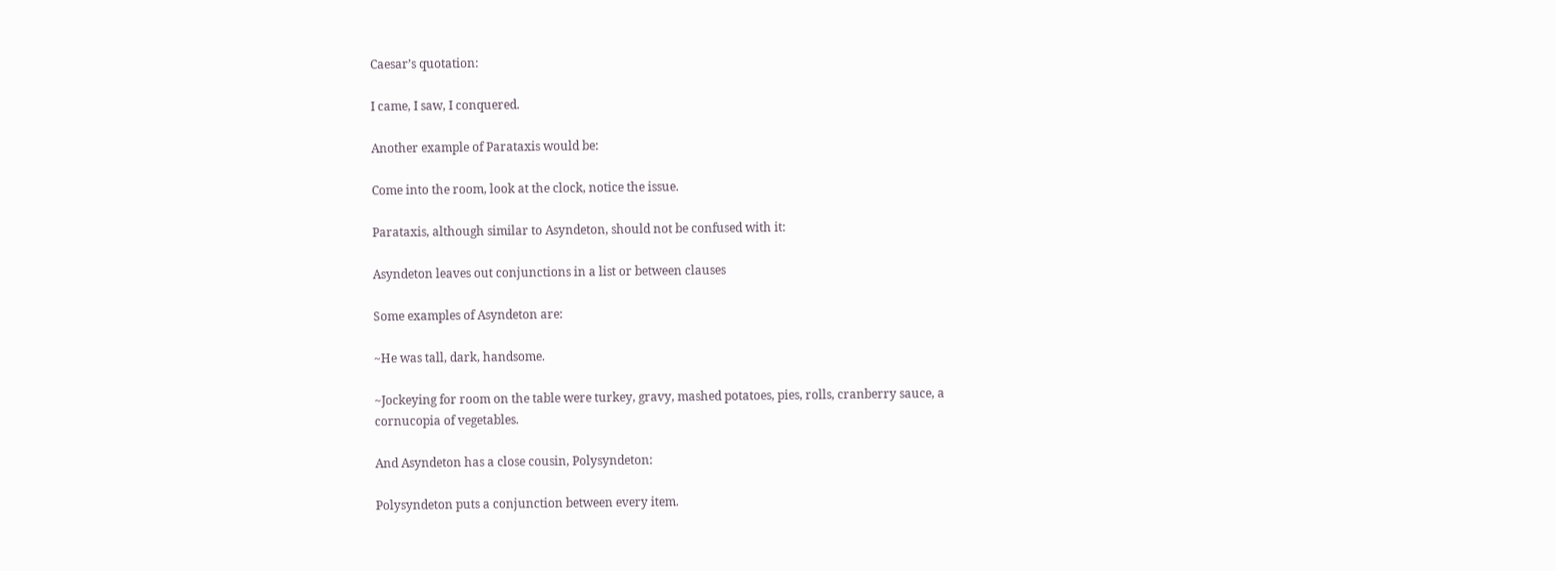Caesar’s quotation:

I came, I saw, I conquered.

Another example of Parataxis would be:

Come into the room, look at the clock, notice the issue.

Parataxis, although similar to Asyndeton, should not be confused with it:

Asyndeton leaves out conjunctions in a list or between clauses

Some examples of Asyndeton are:

~He was tall, dark, handsome.

~Jockeying for room on the table were turkey, gravy, mashed potatoes, pies, rolls, cranberry sauce, a cornucopia of vegetables.

And Asyndeton has a close cousin, Polysyndeton:

Polysyndeton puts a conjunction between every item.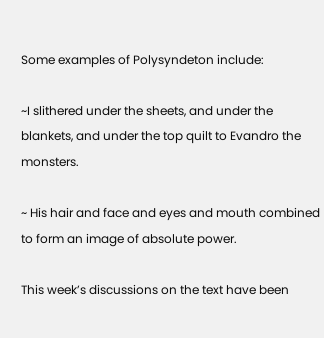Some examples of Polysyndeton include:

~I slithered under the sheets, and under the blankets, and under the top quilt to Evandro the monsters.

~ His hair and face and eyes and mouth combined to form an image of absolute power.

This week’s discussions on the text have been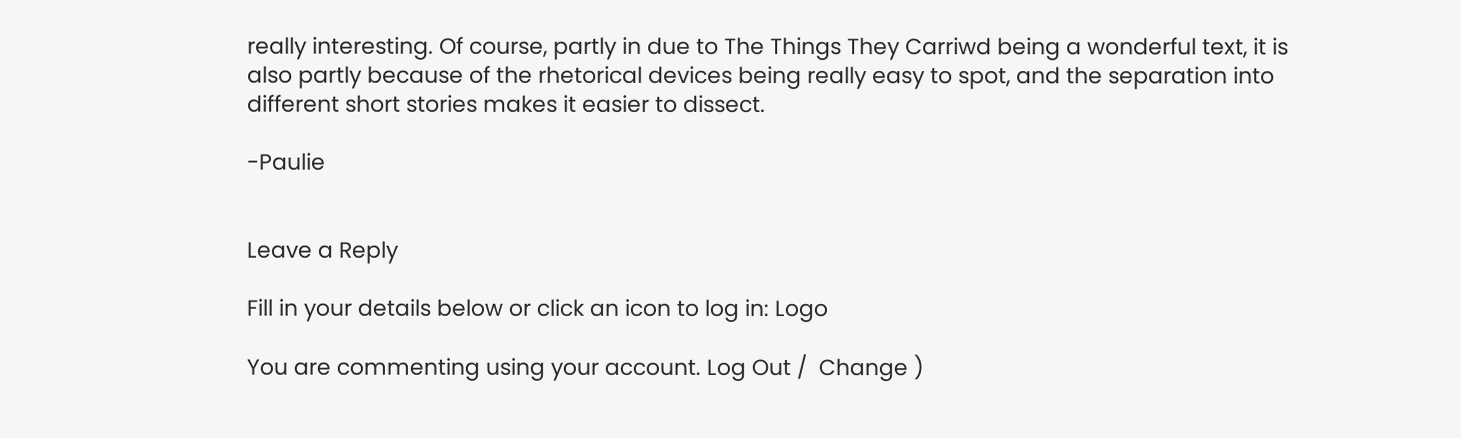really interesting. Of course, partly in due to The Things They Carriwd being a wonderful text, it is also partly because of the rhetorical devices being really easy to spot, and the separation into different short stories makes it easier to dissect.

-Paulie


Leave a Reply

Fill in your details below or click an icon to log in: Logo

You are commenting using your account. Log Out /  Change )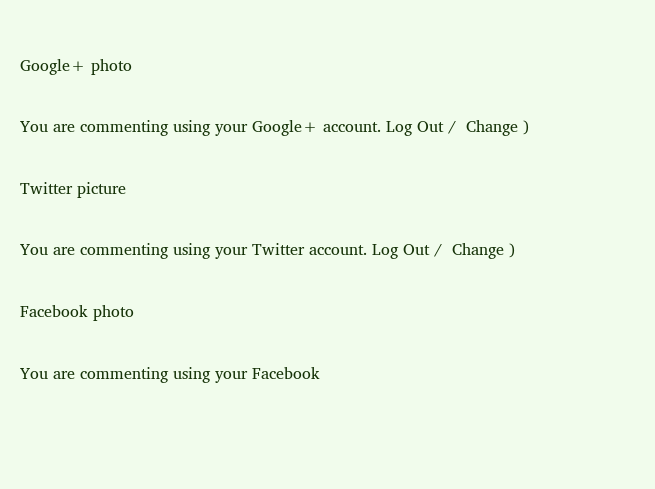Google+ photo

You are commenting using your Google+ account. Log Out /  Change )

Twitter picture

You are commenting using your Twitter account. Log Out /  Change )

Facebook photo

You are commenting using your Facebook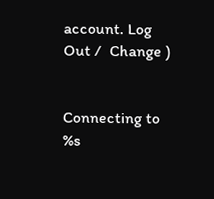account. Log Out /  Change )


Connecting to %s